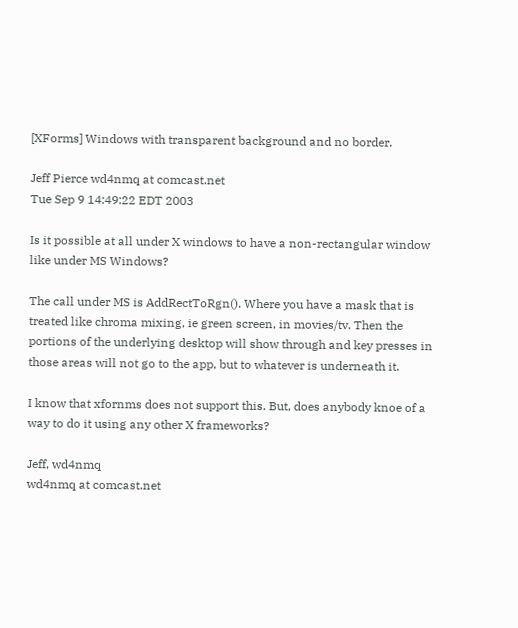[XForms] Windows with transparent background and no border.

Jeff Pierce wd4nmq at comcast.net
Tue Sep 9 14:49:22 EDT 2003

Is it possible at all under X windows to have a non-rectangular window
like under MS Windows?

The call under MS is AddRectToRgn(). Where you have a mask that is
treated like chroma mixing, ie green screen, in movies/tv. Then the
portions of the underlying desktop will show through and key presses in
those areas will not go to the app, but to whatever is underneath it.

I know that xfornms does not support this. But, does anybody knoe of a
way to do it using any other X frameworks?

Jeff, wd4nmq
wd4nmq at comcast.net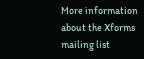More information about the Xforms mailing list